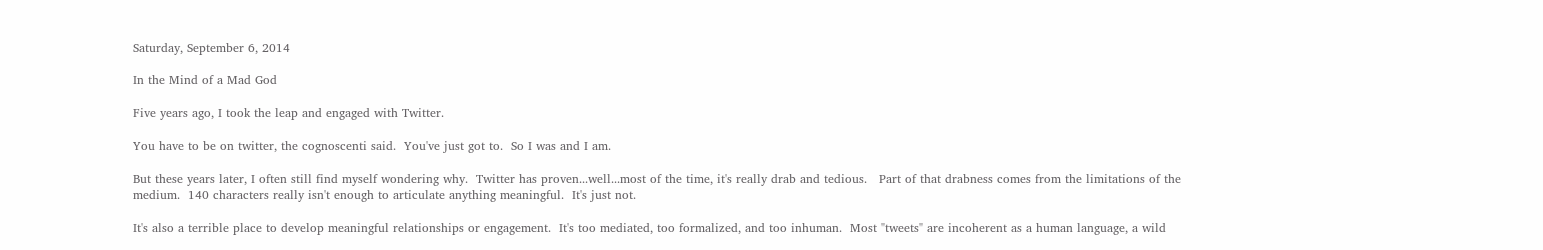Saturday, September 6, 2014

In the Mind of a Mad God

Five years ago, I took the leap and engaged with Twitter.

You have to be on twitter, the cognoscenti said.  You've just got to.  So I was and I am.

But these years later, I often still find myself wondering why.  Twitter has proven...well...most of the time, it's really drab and tedious.   Part of that drabness comes from the limitations of the medium.  140 characters really isn't enough to articulate anything meaningful.  It's just not.

It's also a terrible place to develop meaningful relationships or engagement.  It's too mediated, too formalized, and too inhuman.  Most "tweets" are incoherent as a human language, a wild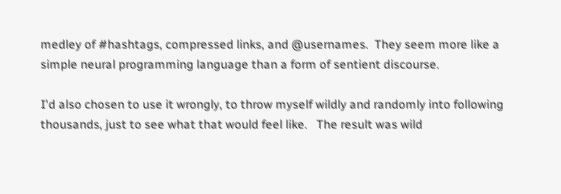medley of #hashtags, compressed links, and @usernames.  They seem more like a simple neural programming language than a form of sentient discourse.

I'd also chosen to use it wrongly, to throw myself wildly and randomly into following thousands, just to see what that would feel like.   The result was wild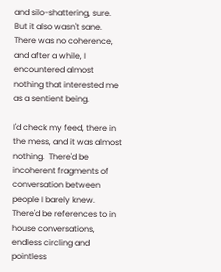and silo-shattering, sure.  But it also wasn't sane.  There was no coherence, and after a while, I encountered almost nothing that interested me as a sentient being.

I'd check my feed, there in the mess, and it was almost nothing.  There'd be incoherent fragments of conversation between people I barely knew.  There'd be references to in house conversations, endless circling and pointless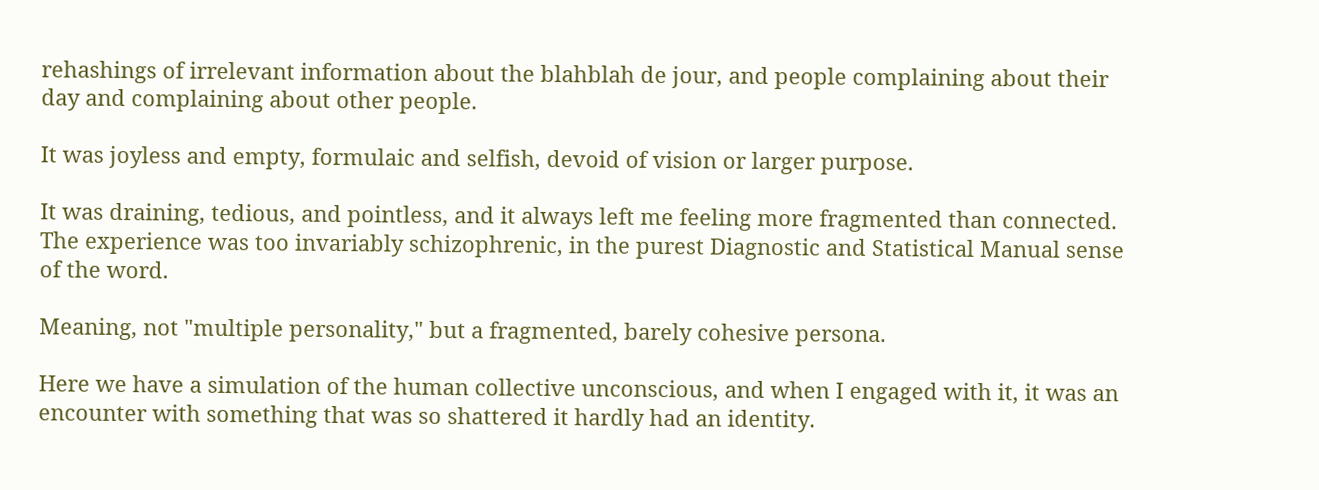rehashings of irrelevant information about the blahblah de jour, and people complaining about their day and complaining about other people.

It was joyless and empty, formulaic and selfish, devoid of vision or larger purpose.

It was draining, tedious, and pointless, and it always left me feeling more fragmented than connected.   The experience was too invariably schizophrenic, in the purest Diagnostic and Statistical Manual sense of the word.

Meaning, not "multiple personality," but a fragmented, barely cohesive persona.

Here we have a simulation of the human collective unconscious, and when I engaged with it, it was an encounter with something that was so shattered it hardly had an identity.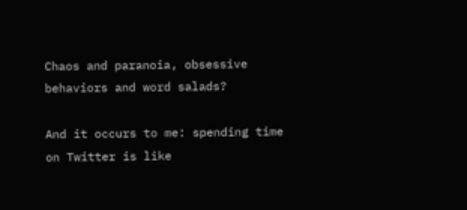Chaos and paranoia, obsessive behaviors and word salads?

And it occurs to me: spending time on Twitter is like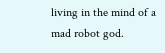living in the mind of a mad robot god.